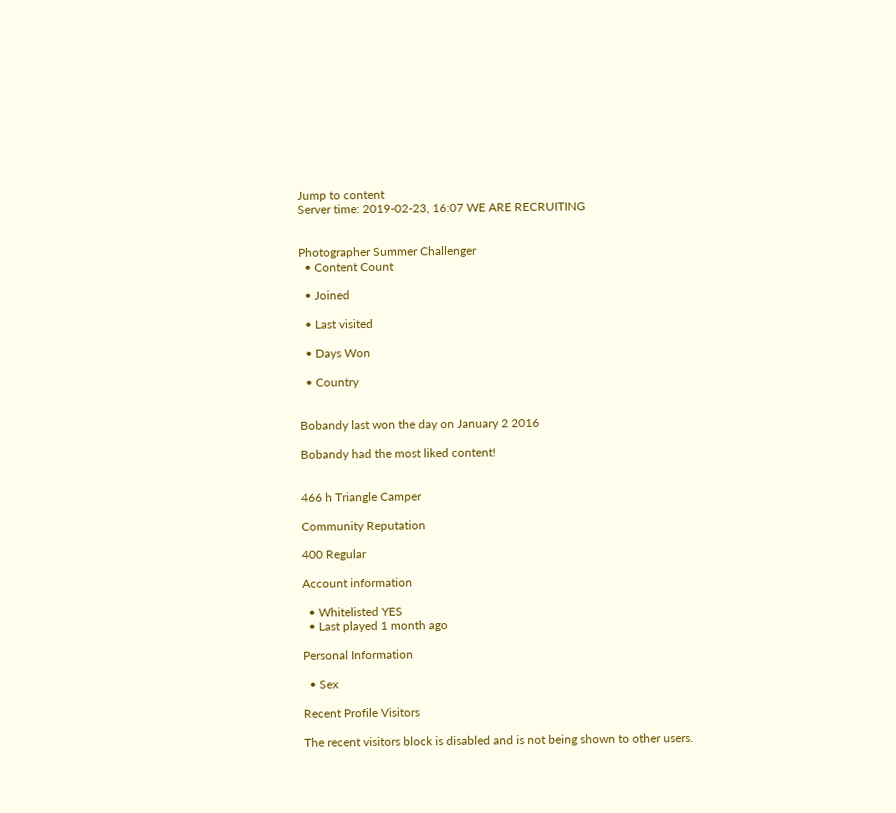Jump to content
Server time: 2019-02-23, 16:07 WE ARE RECRUITING


Photographer Summer Challenger
  • Content Count

  • Joined

  • Last visited

  • Days Won

  • Country


Bobandy last won the day on January 2 2016

Bobandy had the most liked content!


466 h Triangle Camper

Community Reputation

400 Regular

Account information

  • Whitelisted YES
  • Last played 1 month ago

Personal Information

  • Sex

Recent Profile Visitors

The recent visitors block is disabled and is not being shown to other users.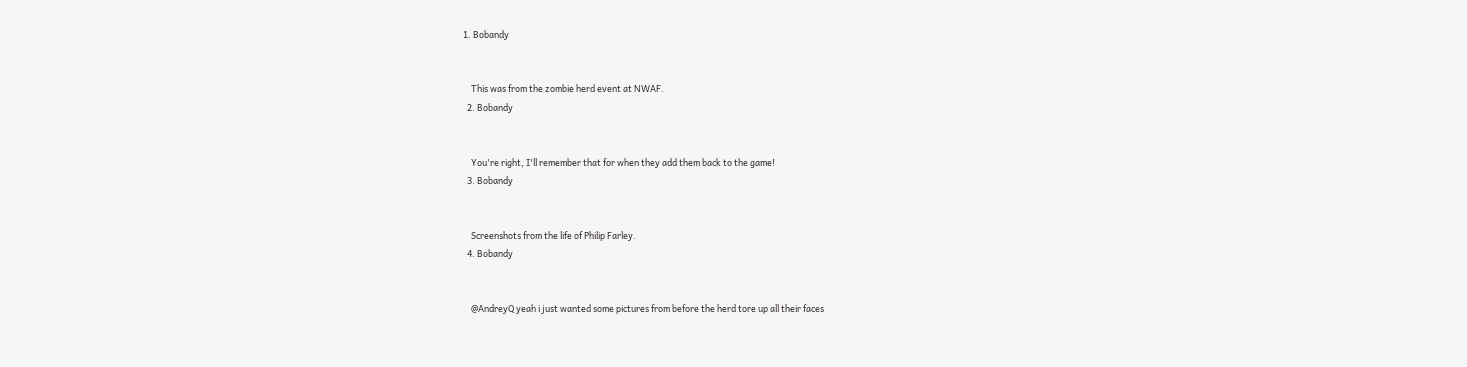1. Bobandy


    This was from the zombie herd event at NWAF.
  2. Bobandy


    You're right, I'll remember that for when they add them back to the game!
  3. Bobandy


    Screenshots from the life of Philip Farley.
  4. Bobandy


    @AndreyQ yeah i just wanted some pictures from before the herd tore up all their faces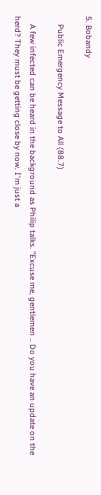5. Bobandy

    Public Emergency Message to All (88.7)

    A few infected can be heard in the background as Philip talks. "Excuse me, gentlemen .. Do you have an update on the herd? They must be getting close by now. I'm just a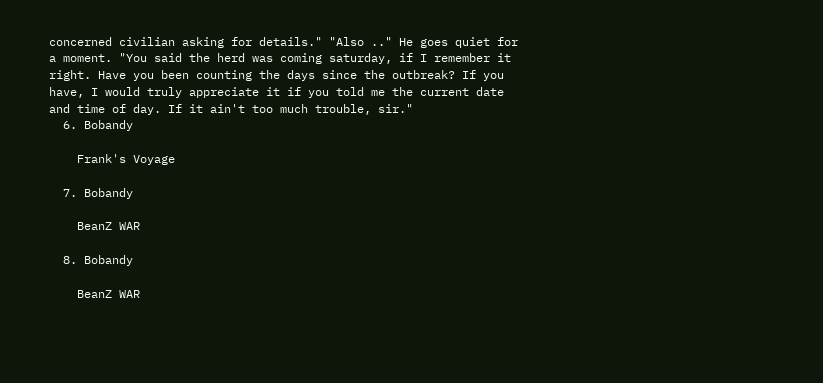concerned civilian asking for details." "Also .." He goes quiet for a moment. "You said the herd was coming saturday, if I remember it right. Have you been counting the days since the outbreak? If you have, I would truly appreciate it if you told me the current date and time of day. If it ain't too much trouble, sir."
  6. Bobandy

    Frank's Voyage

  7. Bobandy

    BeanZ WAR

  8. Bobandy

    BeanZ WAR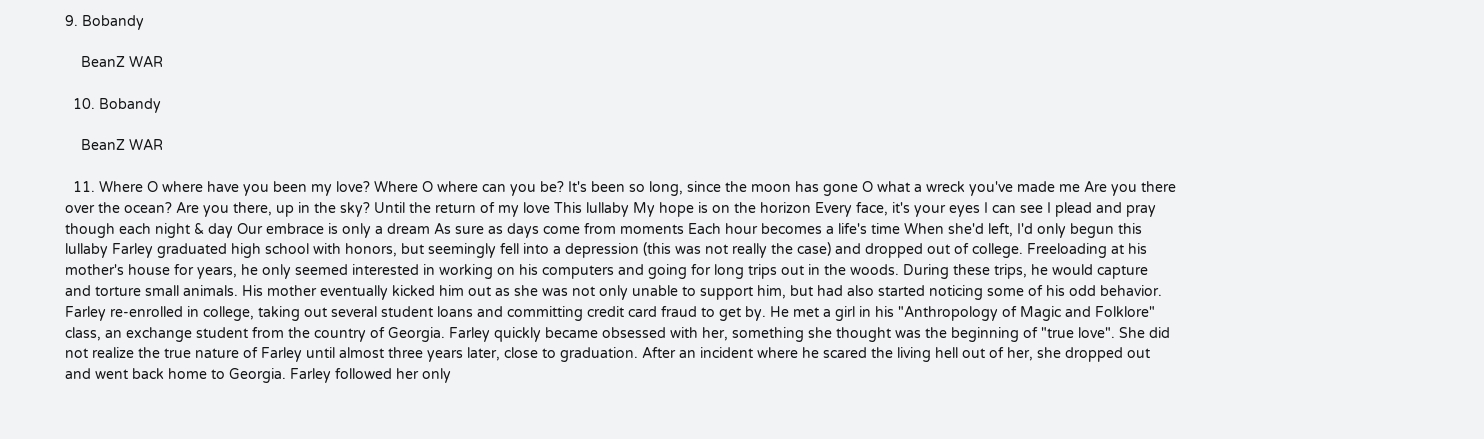9. Bobandy

    BeanZ WAR

  10. Bobandy

    BeanZ WAR

  11. Where O where have you been my love? Where O where can you be? It's been so long, since the moon has gone O what a wreck you've made me Are you there over the ocean? Are you there, up in the sky? Until the return of my love This lullaby My hope is on the horizon Every face, it's your eyes I can see I plead and pray though each night & day Our embrace is only a dream As sure as days come from moments Each hour becomes a life's time When she'd left, I'd only begun this lullaby Farley graduated high school with honors, but seemingly fell into a depression (this was not really the case) and dropped out of college. Freeloading at his mother's house for years, he only seemed interested in working on his computers and going for long trips out in the woods. During these trips, he would capture and torture small animals. His mother eventually kicked him out as she was not only unable to support him, but had also started noticing some of his odd behavior. Farley re-enrolled in college, taking out several student loans and committing credit card fraud to get by. He met a girl in his "Anthropology of Magic and Folklore" class, an exchange student from the country of Georgia. Farley quickly became obsessed with her, something she thought was the beginning of "true love". She did not realize the true nature of Farley until almost three years later, close to graduation. After an incident where he scared the living hell out of her, she dropped out and went back home to Georgia. Farley followed her only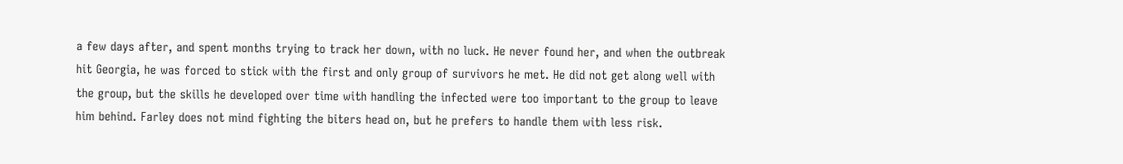a few days after, and spent months trying to track her down, with no luck. He never found her, and when the outbreak hit Georgia, he was forced to stick with the first and only group of survivors he met. He did not get along well with the group, but the skills he developed over time with handling the infected were too important to the group to leave him behind. Farley does not mind fighting the biters head on, but he prefers to handle them with less risk.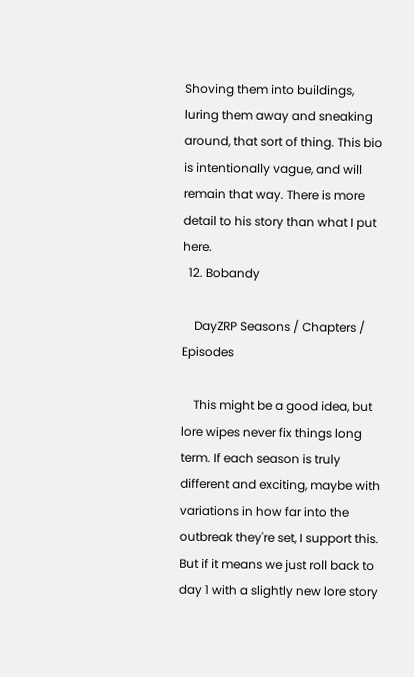Shoving them into buildings, luring them away and sneaking around, that sort of thing. This bio is intentionally vague, and will remain that way. There is more detail to his story than what I put here.
  12. Bobandy

    DayZRP Seasons / Chapters / Episodes

    This might be a good idea, but lore wipes never fix things long term. If each season is truly different and exciting, maybe with variations in how far into the outbreak they're set, I support this. But if it means we just roll back to day 1 with a slightly new lore story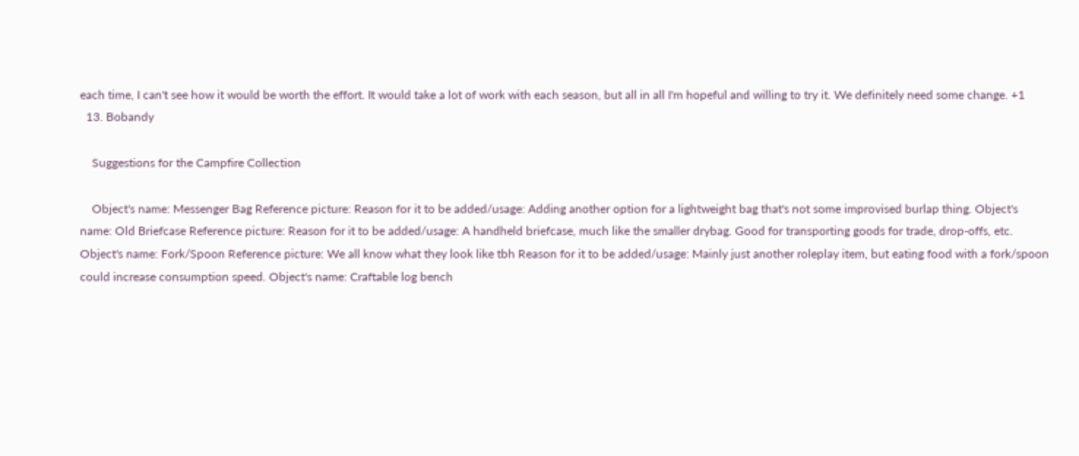each time, I can't see how it would be worth the effort. It would take a lot of work with each season, but all in all I'm hopeful and willing to try it. We definitely need some change. +1
  13. Bobandy

    Suggestions for the Campfire Collection

    Object's name: Messenger Bag Reference picture: Reason for it to be added/usage: Adding another option for a lightweight bag that's not some improvised burlap thing. Object's name: Old Briefcase Reference picture: Reason for it to be added/usage: A handheld briefcase, much like the smaller drybag. Good for transporting goods for trade, drop-offs, etc. Object's name: Fork/Spoon Reference picture: We all know what they look like tbh Reason for it to be added/usage: Mainly just another roleplay item, but eating food with a fork/spoon could increase consumption speed. Object's name: Craftable log bench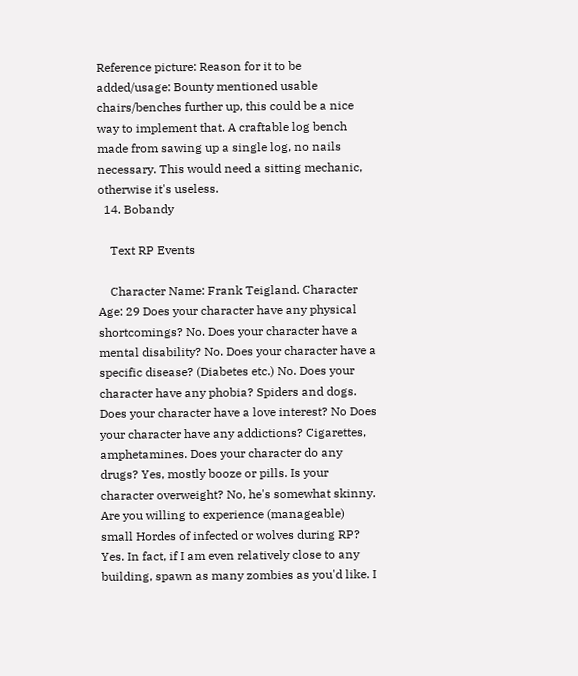Reference picture: Reason for it to be added/usage: Bounty mentioned usable chairs/benches further up, this could be a nice way to implement that. A craftable log bench made from sawing up a single log, no nails necessary. This would need a sitting mechanic, otherwise it's useless.
  14. Bobandy

    Text RP Events

    Character Name: Frank Teigland. Character Age: 29 Does your character have any physical shortcomings? No. Does your character have a mental disability? No. Does your character have a specific disease? (Diabetes etc.) No. Does your character have any phobia? Spiders and dogs. Does your character have a love interest? No Does your character have any addictions? Cigarettes, amphetamines. Does your character do any drugs? Yes, mostly booze or pills. Is your character overweight? No, he's somewhat skinny. Are you willing to experience (manageable) small Hordes of infected or wolves during RP? Yes. In fact, if I am even relatively close to any building, spawn as many zombies as you'd like. I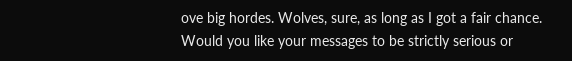ove big hordes. Wolves, sure, as long as I got a fair chance. Would you like your messages to be strictly serious or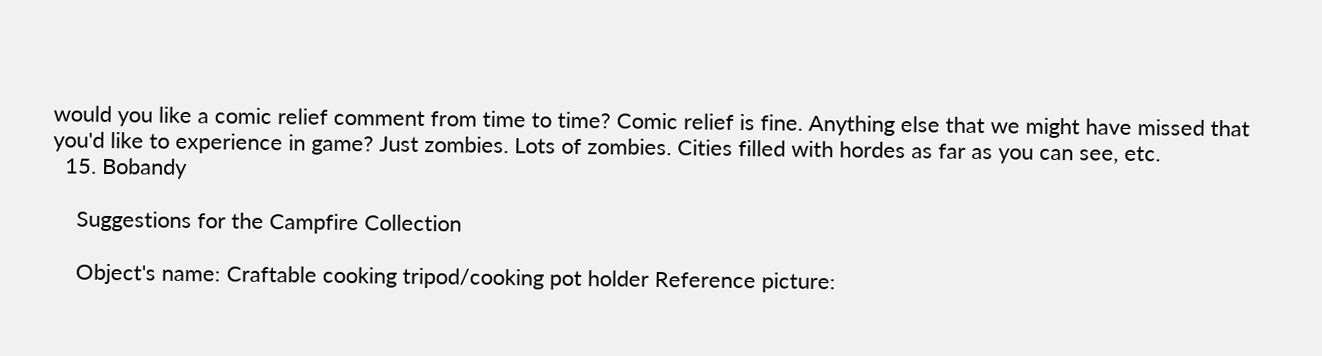would you like a comic relief comment from time to time? Comic relief is fine. Anything else that we might have missed that you'd like to experience in game? Just zombies. Lots of zombies. Cities filled with hordes as far as you can see, etc.
  15. Bobandy

    Suggestions for the Campfire Collection

    Object's name: Craftable cooking tripod/cooking pot holder Reference picture: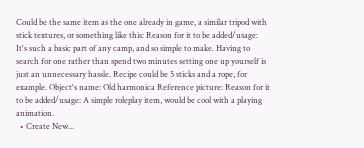Could be the same item as the one already in game, a similar tripod with stick textures, or something like this: Reason for it to be added/usage: It's such a basic part of any camp, and so simple to make. Having to search for one rather than spend two minutes setting one up yourself is just an unnecessary hassle. Recipe could be 5 sticks and a rope, for example. Object's name: Old harmonica Reference picture: Reason for it to be added/usage: A simple roleplay item, would be cool with a playing animation.
  • Create New...